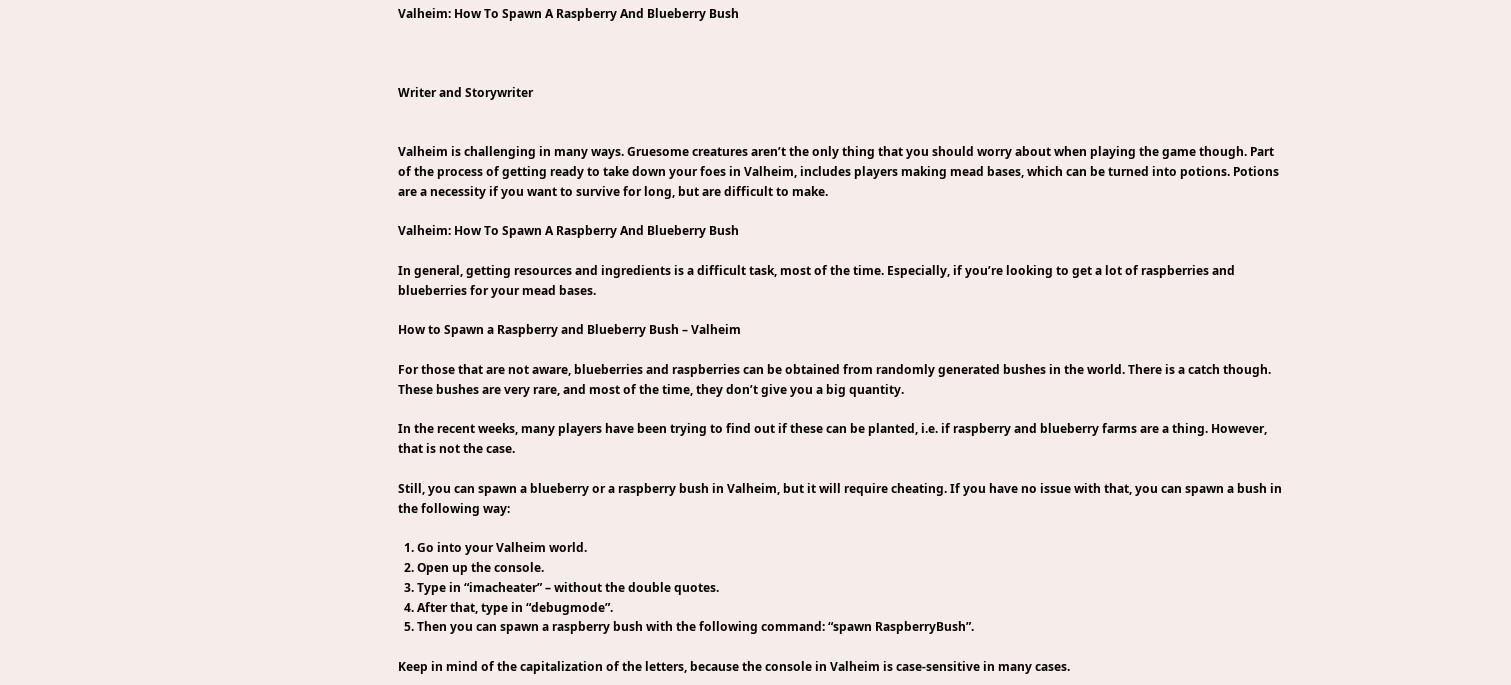Valheim: How To Spawn A Raspberry And Blueberry Bush



Writer and Storywriter


Valheim is challenging in many ways. Gruesome creatures aren’t the only thing that you should worry about when playing the game though. Part of the process of getting ready to take down your foes in Valheim, includes players making mead bases, which can be turned into potions. Potions are a necessity if you want to survive for long, but are difficult to make.

Valheim: How To Spawn A Raspberry And Blueberry Bush

In general, getting resources and ingredients is a difficult task, most of the time. Especially, if you’re looking to get a lot of raspberries and blueberries for your mead bases.

How to Spawn a Raspberry and Blueberry Bush – Valheim

For those that are not aware, blueberries and raspberries can be obtained from randomly generated bushes in the world. There is a catch though. These bushes are very rare, and most of the time, they don’t give you a big quantity.

In the recent weeks, many players have been trying to find out if these can be planted, i.e. if raspberry and blueberry farms are a thing. However, that is not the case.

Still, you can spawn a blueberry or a raspberry bush in Valheim, but it will require cheating. If you have no issue with that, you can spawn a bush in the following way:

  1. Go into your Valheim world.
  2. Open up the console.
  3. Type in “imacheater” – without the double quotes.
  4. After that, type in “debugmode”.
  5. Then you can spawn a raspberry bush with the following command: “spawn RaspberryBush”.

Keep in mind of the capitalization of the letters, because the console in Valheim is case-sensitive in many cases.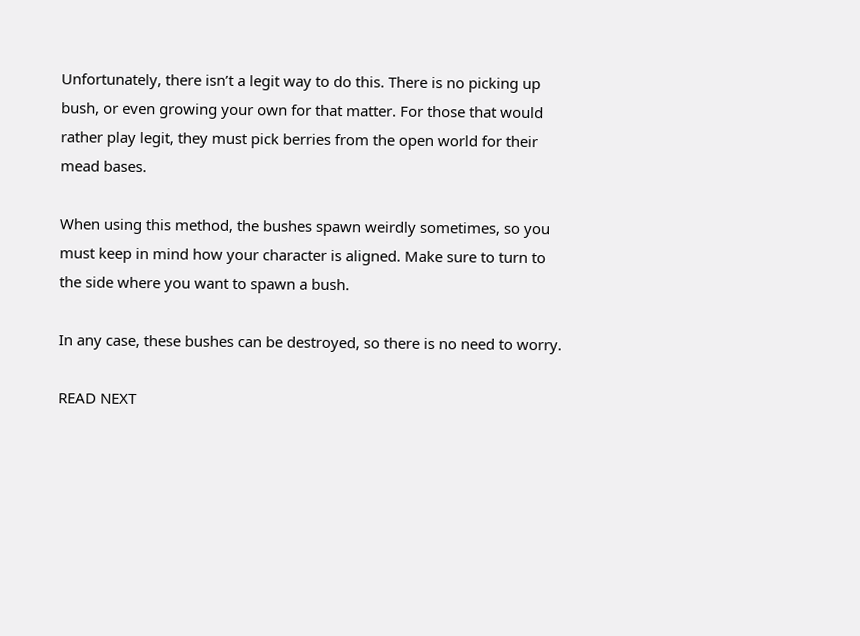Unfortunately, there isn’t a legit way to do this. There is no picking up bush, or even growing your own for that matter. For those that would rather play legit, they must pick berries from the open world for their mead bases.

When using this method, the bushes spawn weirdly sometimes, so you must keep in mind how your character is aligned. Make sure to turn to the side where you want to spawn a bush.

In any case, these bushes can be destroyed, so there is no need to worry.

READ NEXT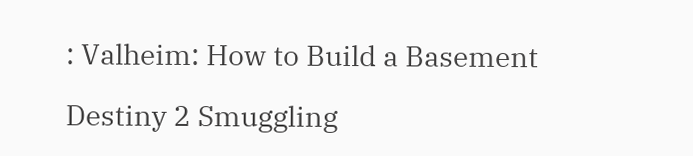: Valheim: How to Build a Basement

Destiny 2 Smuggling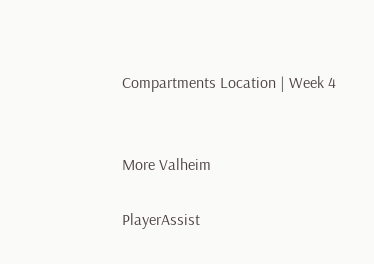Compartments Location | Week 4


More Valheim

PlayerAssist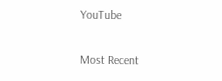YouTube

Most Recent